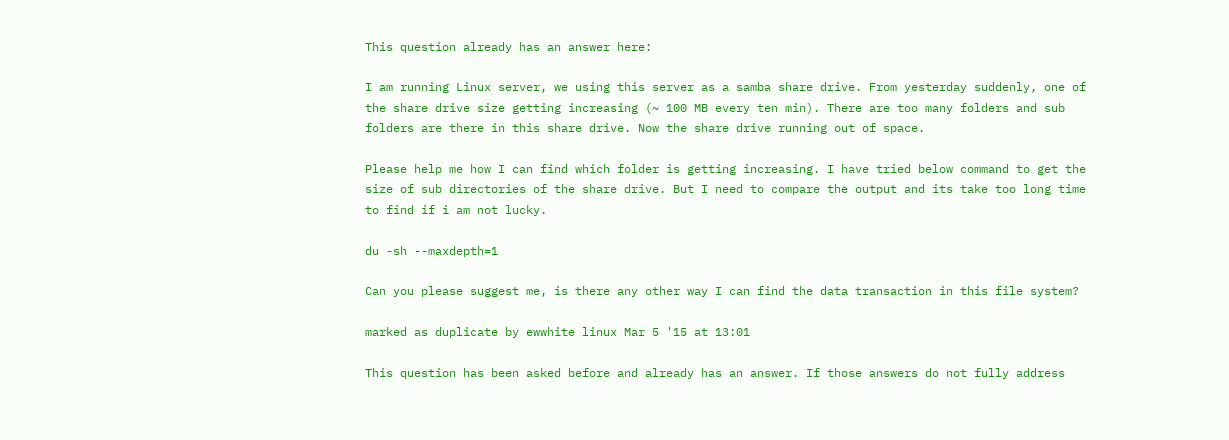This question already has an answer here:

I am running Linux server, we using this server as a samba share drive. From yesterday suddenly, one of the share drive size getting increasing (~ 100 MB every ten min). There are too many folders and sub folders are there in this share drive. Now the share drive running out of space.

Please help me how I can find which folder is getting increasing. I have tried below command to get the size of sub directories of the share drive. But I need to compare the output and its take too long time to find if i am not lucky.

du -sh --maxdepth=1

Can you please suggest me, is there any other way I can find the data transaction in this file system?

marked as duplicate by ewwhite linux Mar 5 '15 at 13:01

This question has been asked before and already has an answer. If those answers do not fully address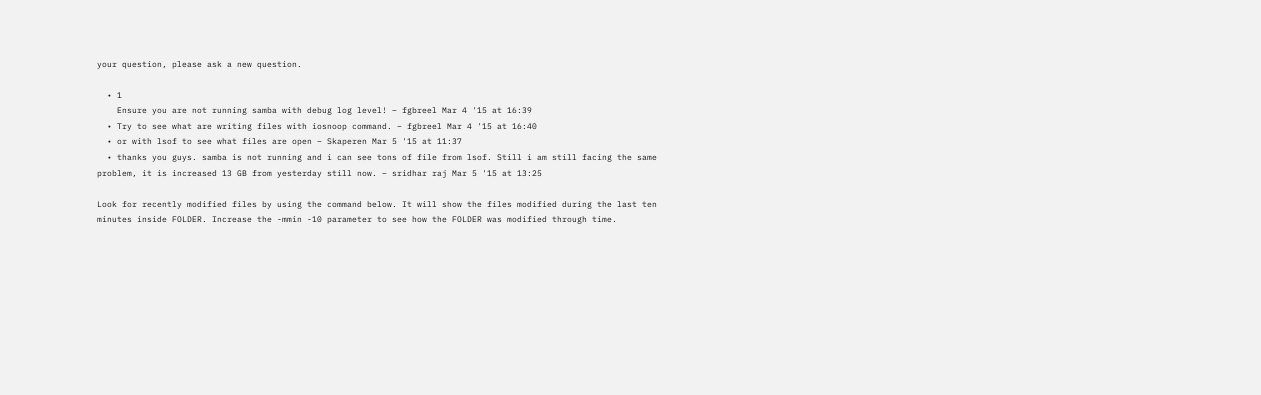your question, please ask a new question.

  • 1
    Ensure you are not running samba with debug log level! – fgbreel Mar 4 '15 at 16:39
  • Try to see what are writing files with iosnoop command. – fgbreel Mar 4 '15 at 16:40
  • or with lsof to see what files are open – Skaperen Mar 5 '15 at 11:37
  • thanks you guys. samba is not running and i can see tons of file from lsof. Still i am still facing the same problem, it is increased 13 GB from yesterday still now. – sridhar raj Mar 5 '15 at 13:25

Look for recently modified files by using the command below. It will show the files modified during the last ten minutes inside FOLDER. Increase the -mmin -10 parameter to see how the FOLDER was modified through time.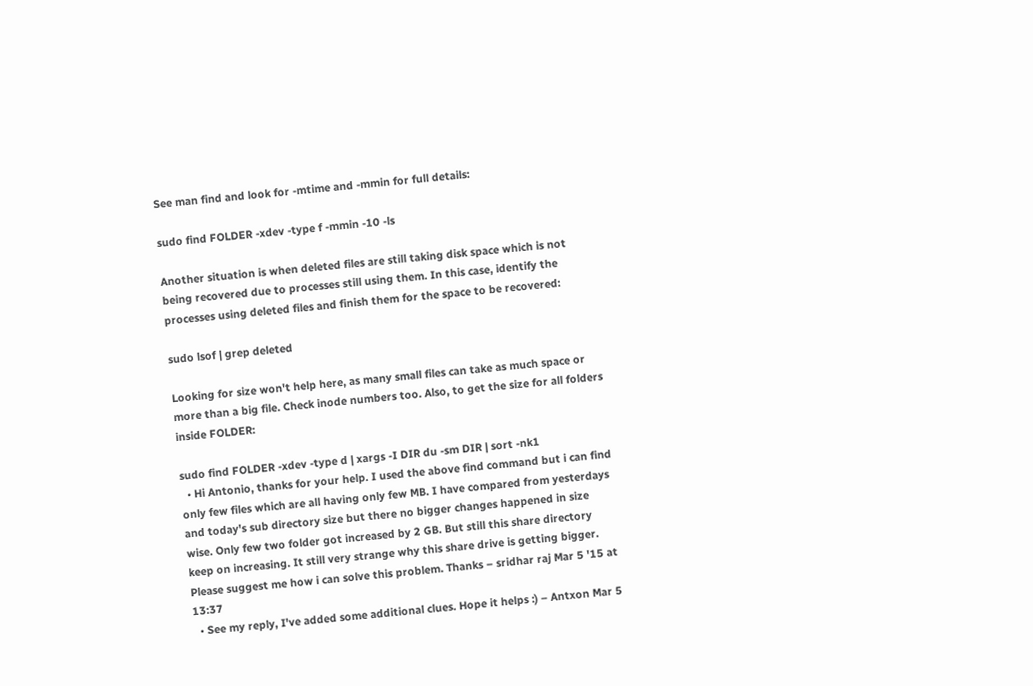See man find and look for -mtime and -mmin for full details:

sudo find FOLDER -xdev -type f -mmin -10 -ls

Another situation is when deleted files are still taking disk space which is not being recovered due to processes still using them. In this case, identify the processes using deleted files and finish them for the space to be recovered:

sudo lsof | grep deleted

Looking for size won't help here, as many small files can take as much space or more than a big file. Check inode numbers too. Also, to get the size for all folders inside FOLDER:

sudo find FOLDER -xdev -type d | xargs -I DIR du -sm DIR | sort -nk1
  • Hi Antonio, thanks for your help. I used the above find command but i can find only few files which are all having only few MB. I have compared from yesterdays and today's sub directory size but there no bigger changes happened in size wise. Only few two folder got increased by 2 GB. But still this share directory keep on increasing. It still very strange why this share drive is getting bigger. Please suggest me how i can solve this problem. Thanks – sridhar raj Mar 5 '15 at 13:37
  • See my reply, I've added some additional clues. Hope it helps :) – Antxon Mar 5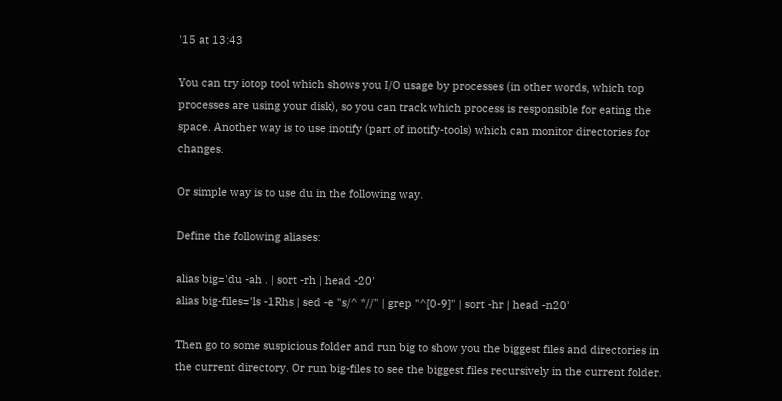'15 at 13:43

You can try iotop tool which shows you I/O usage by processes (in other words, which top processes are using your disk), so you can track which process is responsible for eating the space. Another way is to use inotify (part of inotify-tools) which can monitor directories for changes.

Or simple way is to use du in the following way.

Define the following aliases:

alias big='du -ah . | sort -rh | head -20'
alias big-files='ls -1Rhs | sed -e "s/^ *//" | grep "^[0-9]" | sort -hr | head -n20'

Then go to some suspicious folder and run big to show you the biggest files and directories in the current directory. Or run big-files to see the biggest files recursively in the current folder.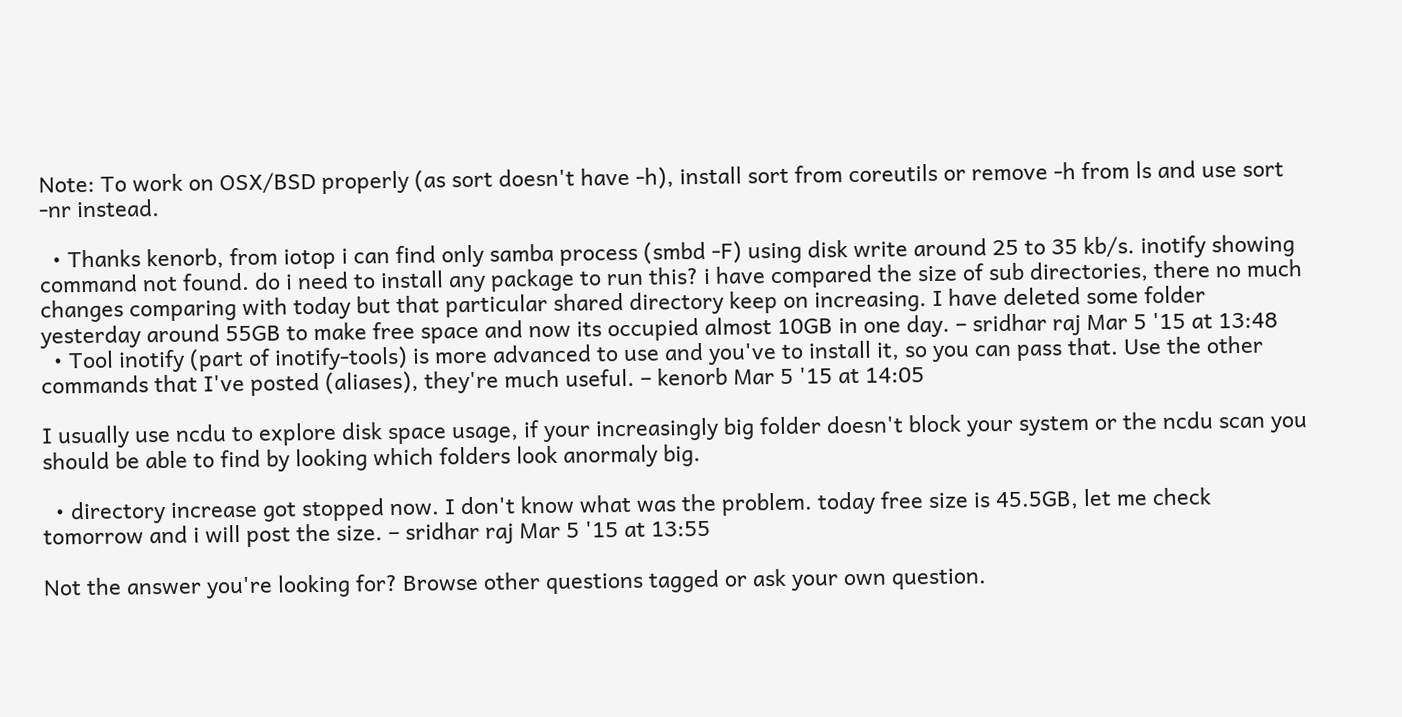Note: To work on OSX/BSD properly (as sort doesn't have -h), install sort from coreutils or remove -h from ls and use sort -nr instead.

  • Thanks kenorb, from iotop i can find only samba process (smbd -F) using disk write around 25 to 35 kb/s. inotify showing command not found. do i need to install any package to run this? i have compared the size of sub directories, there no much changes comparing with today but that particular shared directory keep on increasing. I have deleted some folder yesterday around 55GB to make free space and now its occupied almost 10GB in one day. – sridhar raj Mar 5 '15 at 13:48
  • Tool inotify (part of inotify-tools) is more advanced to use and you've to install it, so you can pass that. Use the other commands that I've posted (aliases), they're much useful. – kenorb Mar 5 '15 at 14:05

I usually use ncdu to explore disk space usage, if your increasingly big folder doesn't block your system or the ncdu scan you should be able to find by looking which folders look anormaly big.

  • directory increase got stopped now. I don't know what was the problem. today free size is 45.5GB, let me check tomorrow and i will post the size. – sridhar raj Mar 5 '15 at 13:55

Not the answer you're looking for? Browse other questions tagged or ask your own question.